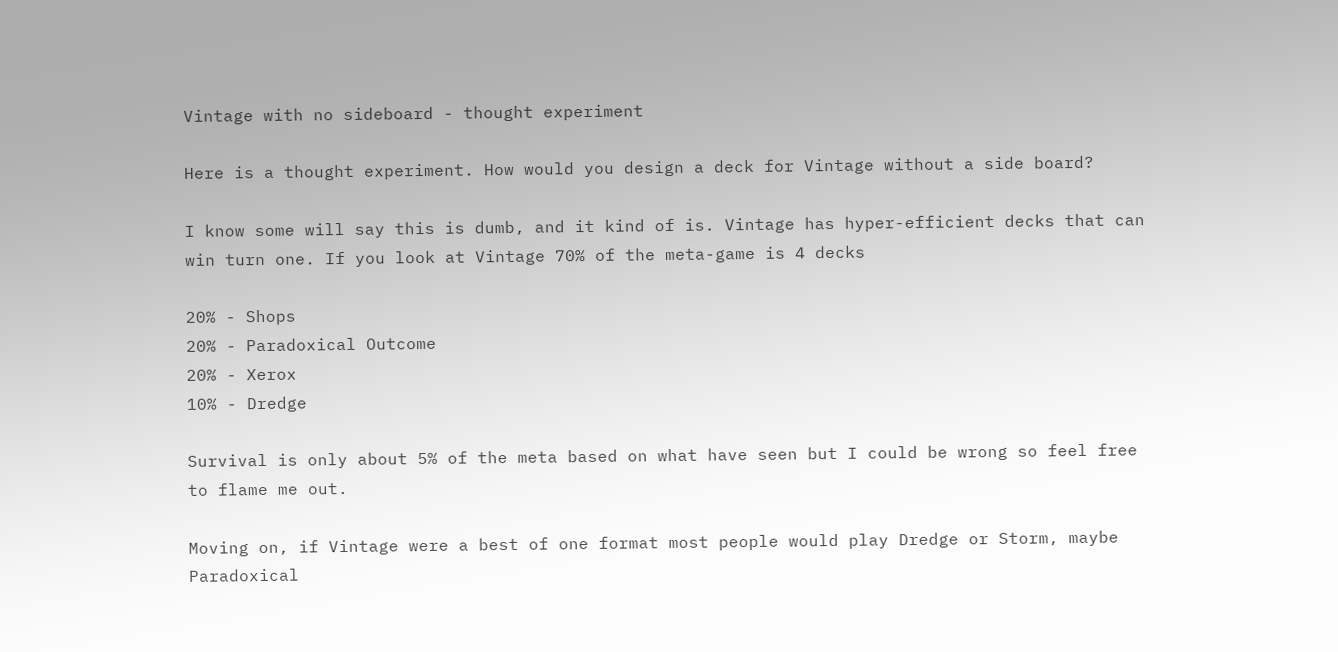Vintage with no sideboard - thought experiment

Here is a thought experiment. How would you design a deck for Vintage without a side board?

I know some will say this is dumb, and it kind of is. Vintage has hyper-efficient decks that can win turn one. If you look at Vintage 70% of the meta-game is 4 decks

20% - Shops
20% - Paradoxical Outcome
20% - Xerox
10% - Dredge

Survival is only about 5% of the meta based on what have seen but I could be wrong so feel free to flame me out.

Moving on, if Vintage were a best of one format most people would play Dredge or Storm, maybe Paradoxical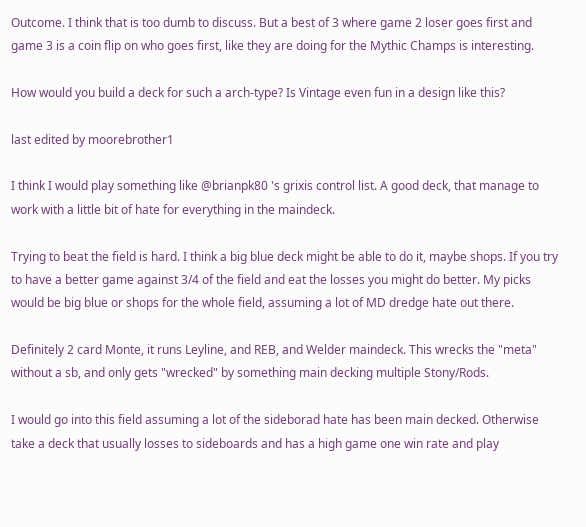Outcome. I think that is too dumb to discuss. But a best of 3 where game 2 loser goes first and game 3 is a coin flip on who goes first, like they are doing for the Mythic Champs is interesting.

How would you build a deck for such a arch-type? Is Vintage even fun in a design like this?

last edited by moorebrother1

I think I would play something like @brianpk80 's grixis control list. A good deck, that manage to work with a little bit of hate for everything in the maindeck.

Trying to beat the field is hard. I think a big blue deck might be able to do it, maybe shops. If you try to have a better game against 3/4 of the field and eat the losses you might do better. My picks would be big blue or shops for the whole field, assuming a lot of MD dredge hate out there.

Definitely 2 card Monte, it runs Leyline, and REB, and Welder maindeck. This wrecks the "meta" without a sb, and only gets "wrecked" by something main decking multiple Stony/Rods.

I would go into this field assuming a lot of the sideborad hate has been main decked. Otherwise take a deck that usually losses to sideboards and has a high game one win rate and play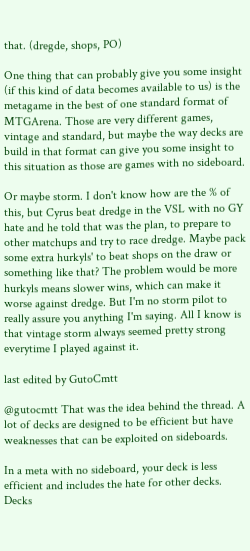that. (dregde, shops, PO)

One thing that can probably give you some insight (if this kind of data becomes available to us) is the metagame in the best of one standard format of MTGArena. Those are very different games, vintage and standard, but maybe the way decks are build in that format can give you some insight to this situation as those are games with no sideboard.

Or maybe storm. I don't know how are the % of this, but Cyrus beat dredge in the VSL with no GY hate and he told that was the plan, to prepare to other matchups and try to race dredge. Maybe pack some extra hurkyls' to beat shops on the draw or something like that? The problem would be more hurkyls means slower wins, which can make it worse against dredge. But I'm no storm pilot to really assure you anything I'm saying. All I know is that vintage storm always seemed pretty strong everytime I played against it.

last edited by GutoCmtt

@gutocmtt That was the idea behind the thread. A lot of decks are designed to be efficient but have weaknesses that can be exploited on sideboards.

In a meta with no sideboard, your deck is less efficient and includes the hate for other decks. Decks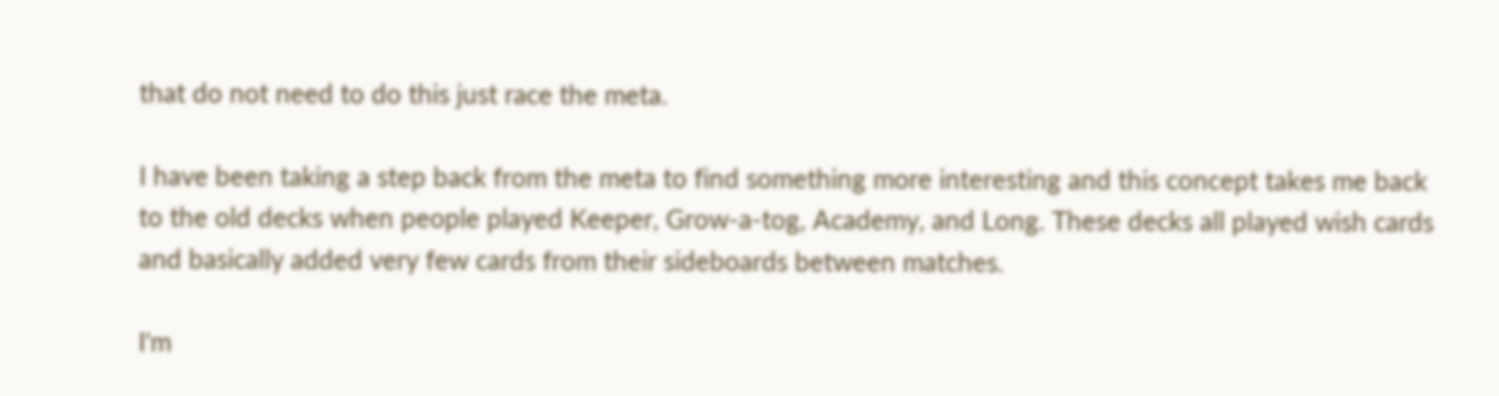that do not need to do this just race the meta.

I have been taking a step back from the meta to find something more interesting and this concept takes me back to the old decks when people played Keeper, Grow-a-tog, Academy, and Long. These decks all played wish cards and basically added very few cards from their sideboards between matches.

I'm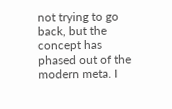not trying to go back, but the concept has phased out of the modern meta. I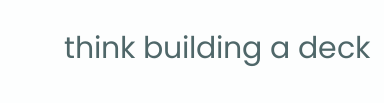think building a deck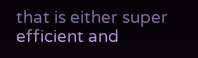that is either super efficient and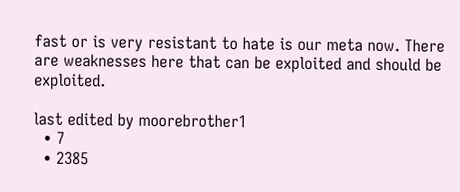fast or is very resistant to hate is our meta now. There are weaknesses here that can be exploited and should be exploited.

last edited by moorebrother1
  • 7
  • 2385